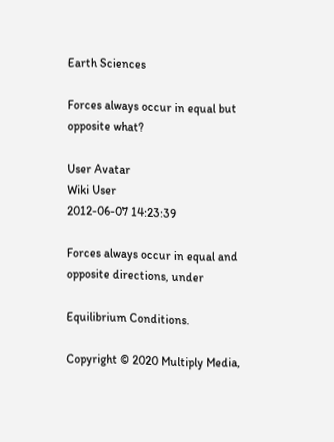Earth Sciences

Forces always occur in equal but opposite what?

User Avatar
Wiki User
2012-06-07 14:23:39

Forces always occur in equal and opposite directions, under

Equilibrium Conditions.

Copyright © 2020 Multiply Media,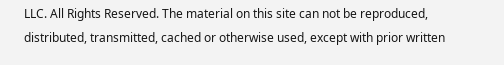LLC. All Rights Reserved. The material on this site can not be reproduced, distributed, transmitted, cached or otherwise used, except with prior written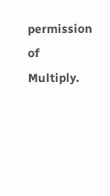permission of Multiply.